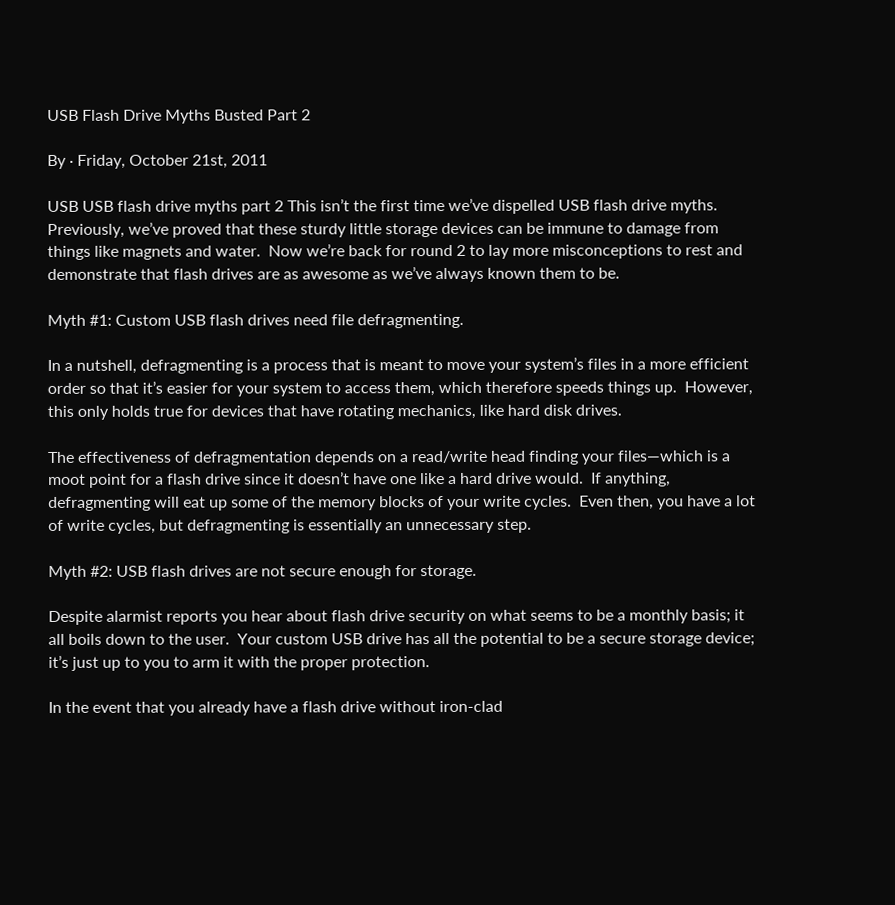USB Flash Drive Myths Busted Part 2

By · Friday, October 21st, 2011

USB USB flash drive myths part 2 This isn’t the first time we’ve dispelled USB flash drive myths.  Previously, we’ve proved that these sturdy little storage devices can be immune to damage from things like magnets and water.  Now we’re back for round 2 to lay more misconceptions to rest and demonstrate that flash drives are as awesome as we’ve always known them to be.

Myth #1: Custom USB flash drives need file defragmenting.

In a nutshell, defragmenting is a process that is meant to move your system’s files in a more efficient order so that it’s easier for your system to access them, which therefore speeds things up.  However, this only holds true for devices that have rotating mechanics, like hard disk drives.

The effectiveness of defragmentation depends on a read/write head finding your files—which is a moot point for a flash drive since it doesn’t have one like a hard drive would.  If anything, defragmenting will eat up some of the memory blocks of your write cycles.  Even then, you have a lot of write cycles, but defragmenting is essentially an unnecessary step.

Myth #2: USB flash drives are not secure enough for storage.

Despite alarmist reports you hear about flash drive security on what seems to be a monthly basis; it all boils down to the user.  Your custom USB drive has all the potential to be a secure storage device; it’s just up to you to arm it with the proper protection.

In the event that you already have a flash drive without iron-clad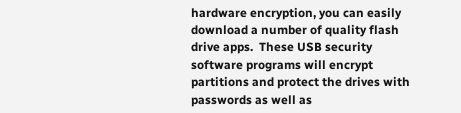hardware encryption, you can easily download a number of quality flash drive apps.  These USB security software programs will encrypt partitions and protect the drives with passwords as well as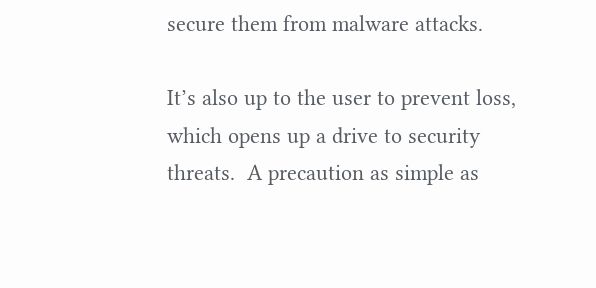secure them from malware attacks.

It’s also up to the user to prevent loss, which opens up a drive to security threats.  A precaution as simple as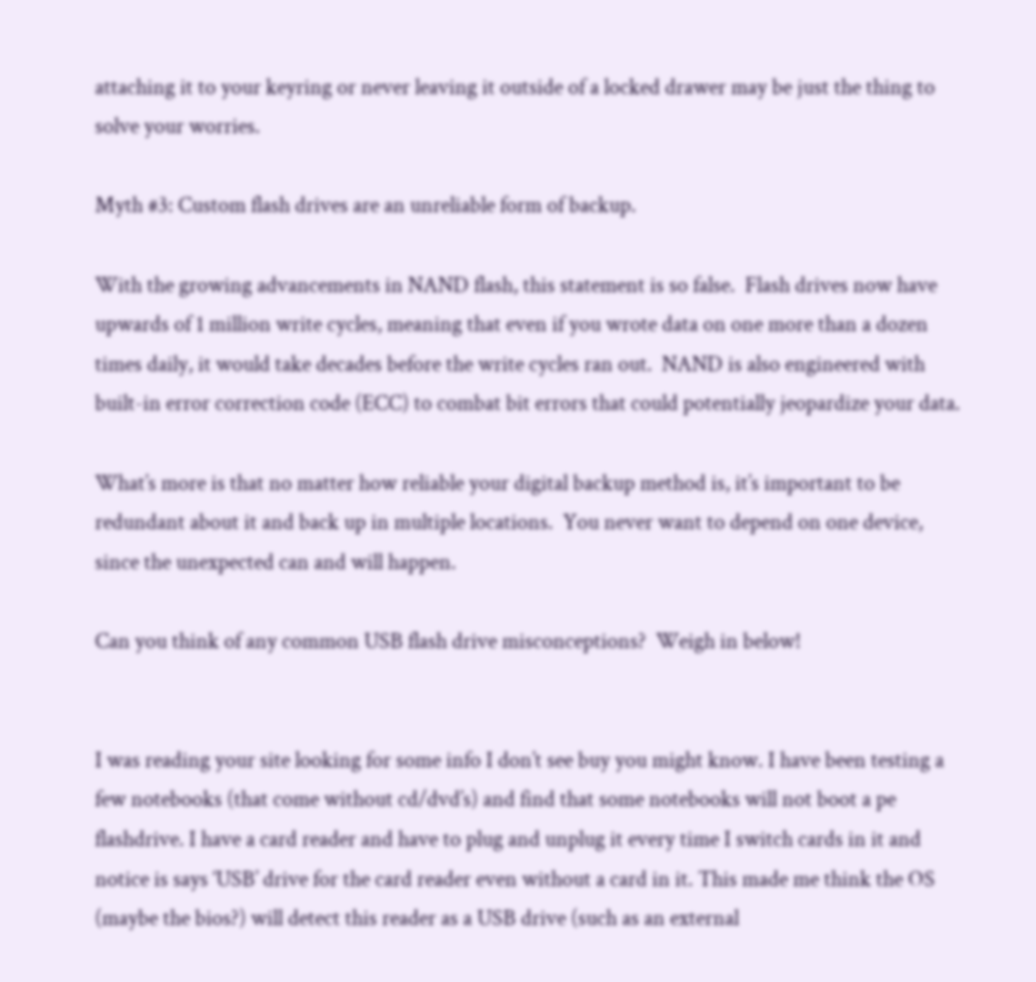attaching it to your keyring or never leaving it outside of a locked drawer may be just the thing to solve your worries.

Myth #3: Custom flash drives are an unreliable form of backup.

With the growing advancements in NAND flash, this statement is so false.  Flash drives now have upwards of 1 million write cycles, meaning that even if you wrote data on one more than a dozen times daily, it would take decades before the write cycles ran out.  NAND is also engineered with built-in error correction code (ECC) to combat bit errors that could potentially jeopardize your data.

What’s more is that no matter how reliable your digital backup method is, it’s important to be redundant about it and back up in multiple locations.  You never want to depend on one device, since the unexpected can and will happen.

Can you think of any common USB flash drive misconceptions?  Weigh in below!


I was reading your site looking for some info I don’t see buy you might know. I have been testing a few notebooks (that come without cd/dvd’s) and find that some notebooks will not boot a pe flashdrive. I have a card reader and have to plug and unplug it every time I switch cards in it and notice is says ‘USB’ drive for the card reader even without a card in it. This made me think the OS (maybe the bios?) will detect this reader as a USB drive (such as an external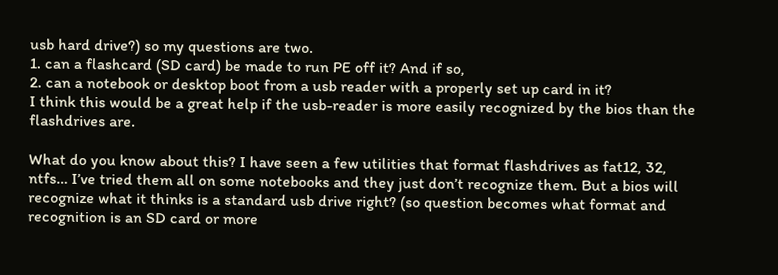usb hard drive?) so my questions are two.
1. can a flashcard (SD card) be made to run PE off it? And if so,
2. can a notebook or desktop boot from a usb reader with a properly set up card in it?
I think this would be a great help if the usb-reader is more easily recognized by the bios than the flashdrives are.

What do you know about this? I have seen a few utilities that format flashdrives as fat12, 32, ntfs… I’ve tried them all on some notebooks and they just don’t recognize them. But a bios will recognize what it thinks is a standard usb drive right? (so question becomes what format and recognition is an SD card or more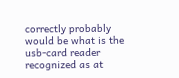correctly probably would be what is the usb-card reader recognized as at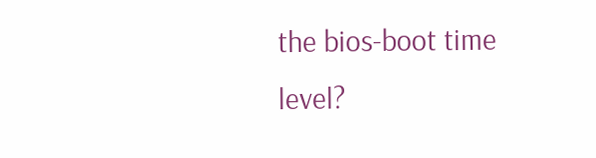the bios-boot time level?